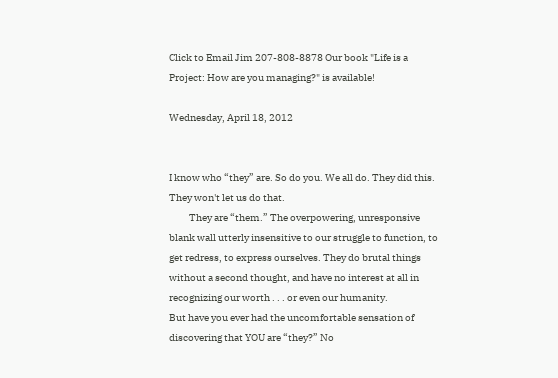Click to Email Jim 207-808-8878 Our book "Life is a Project: How are you managing?" is available!

Wednesday, April 18, 2012


I know who “they” are. So do you. We all do. They did this. They won't let us do that.
          They are “them.” The overpowering, unresponsive blank wall utterly insensitive to our struggle to function, to get redress, to express ourselves. They do brutal things without a second thought, and have no interest at all in recognizing our worth . . . or even our humanity.
But have you ever had the uncomfortable sensation of discovering that YOU are “they?” No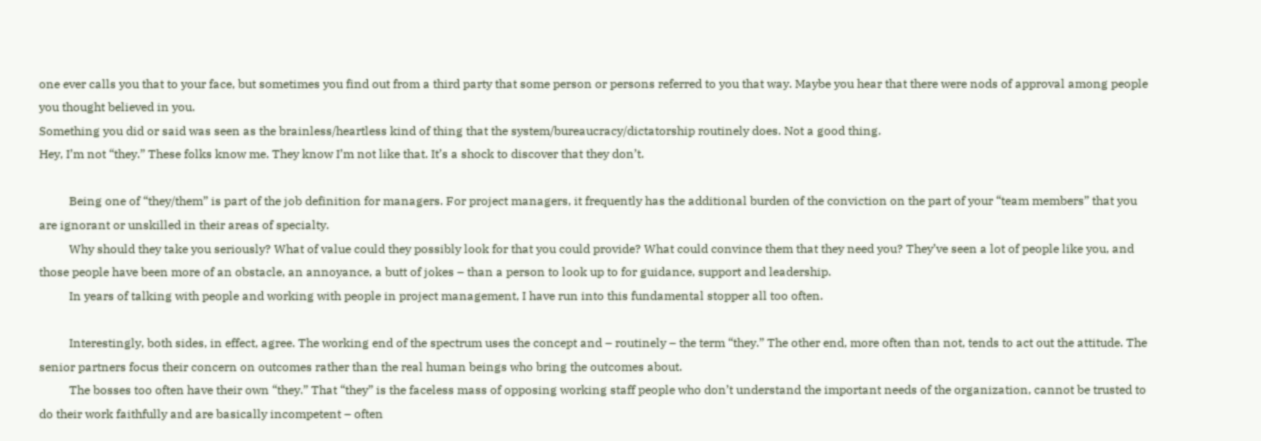one ever calls you that to your face, but sometimes you find out from a third party that some person or persons referred to you that way. Maybe you hear that there were nods of approval among people you thought believed in you.
Something you did or said was seen as the brainless/heartless kind of thing that the system/bureaucracy/dictatorship routinely does. Not a good thing.
Hey, I’m not “they.” These folks know me. They know I’m not like that. It’s a shock to discover that they don’t.

          Being one of “they/them” is part of the job definition for managers. For project managers, it frequently has the additional burden of the conviction on the part of your “team members” that you are ignorant or unskilled in their areas of specialty.
          Why should they take you seriously? What of value could they possibly look for that you could provide? What could convince them that they need you? They’ve seen a lot of people like you, and those people have been more of an obstacle, an annoyance, a butt of jokes – than a person to look up to for guidance, support and leadership.
          In years of talking with people and working with people in project management, I have run into this fundamental stopper all too often.

          Interestingly, both sides, in effect, agree. The working end of the spectrum uses the concept and – routinely – the term “they.” The other end, more often than not, tends to act out the attitude. The senior partners focus their concern on outcomes rather than the real human beings who bring the outcomes about.
          The bosses too often have their own “they.” That “they” is the faceless mass of opposing working staff people who don’t understand the important needs of the organization, cannot be trusted to do their work faithfully and are basically incompetent – often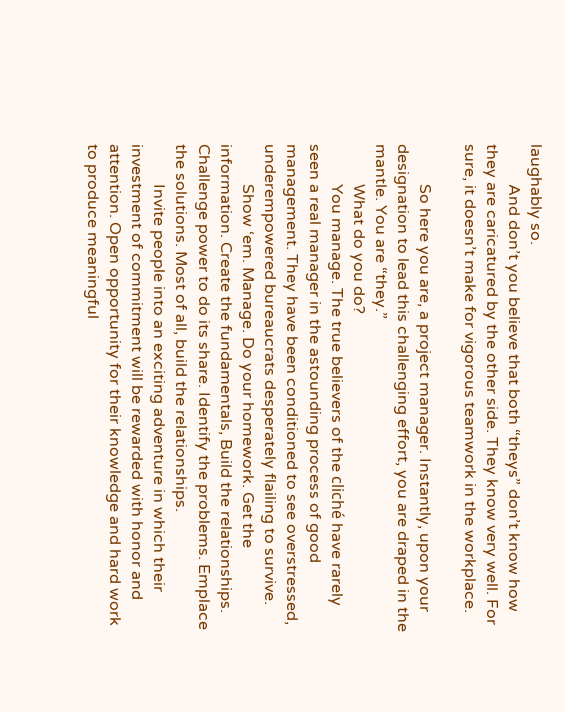laughably so.
          And don’t you believe that both “theys” don’t know how they are caricatured by the other side. They know very well. For sure, it doesn’t make for vigorous teamwork in the workplace.

          So here you are, a project manager. Instantly, upon your designation to lead this challenging effort, you are draped in the mantle. You are “they.”
          What do you do?
          You manage. The true believers of the cliché have rarely seen a real manager in the astounding process of good management. They have been conditioned to see overstressed, underempowered bureaucrats desperately flailing to survive.
          Show ‘em. Manage. Do your homework. Get the information. Create the fundamentals, Build the relationships. Challenge power to do its share. Identify the problems. Emplace the solutions. Most of all, build the relationships.
          Invite people into an exciting adventure in which their investment of commitment will be rewarded with honor and attention. Open opportunity for their knowledge and hard work to produce meaningful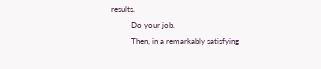results.
          Do your job.
          Then, in a remarkably satisfying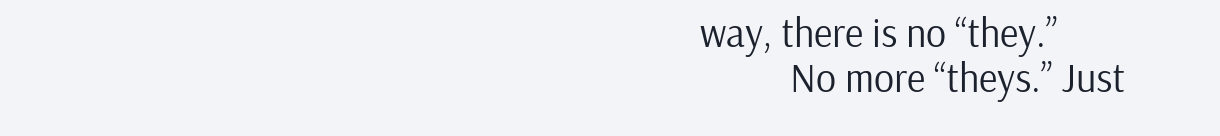way, there is no “they.”
          No more “theys.” Just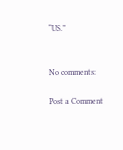“US.”


No comments:

Post a Comment